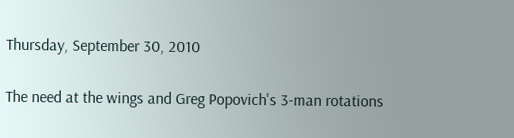Thursday, September 30, 2010

The need at the wings and Greg Popovich's 3-man rotations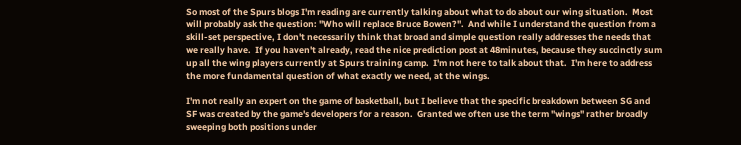So most of the Spurs blogs I'm reading are currently talking about what to do about our wing situation.  Most will probably ask the question: "Who will replace Bruce Bowen?".  And while I understand the question from a skill-set perspective, I don't necessarily think that broad and simple question really addresses the needs that we really have.  If you haven't already, read the nice prediction post at 48minutes, because they succinctly sum up all the wing players currently at Spurs training camp.  I'm not here to talk about that.  I'm here to address the more fundamental question of what exactly we need, at the wings.

I'm not really an expert on the game of basketball, but I believe that the specific breakdown between SG and SF was created by the game's developers for a reason.  Granted we often use the term "wings" rather broadly sweeping both positions under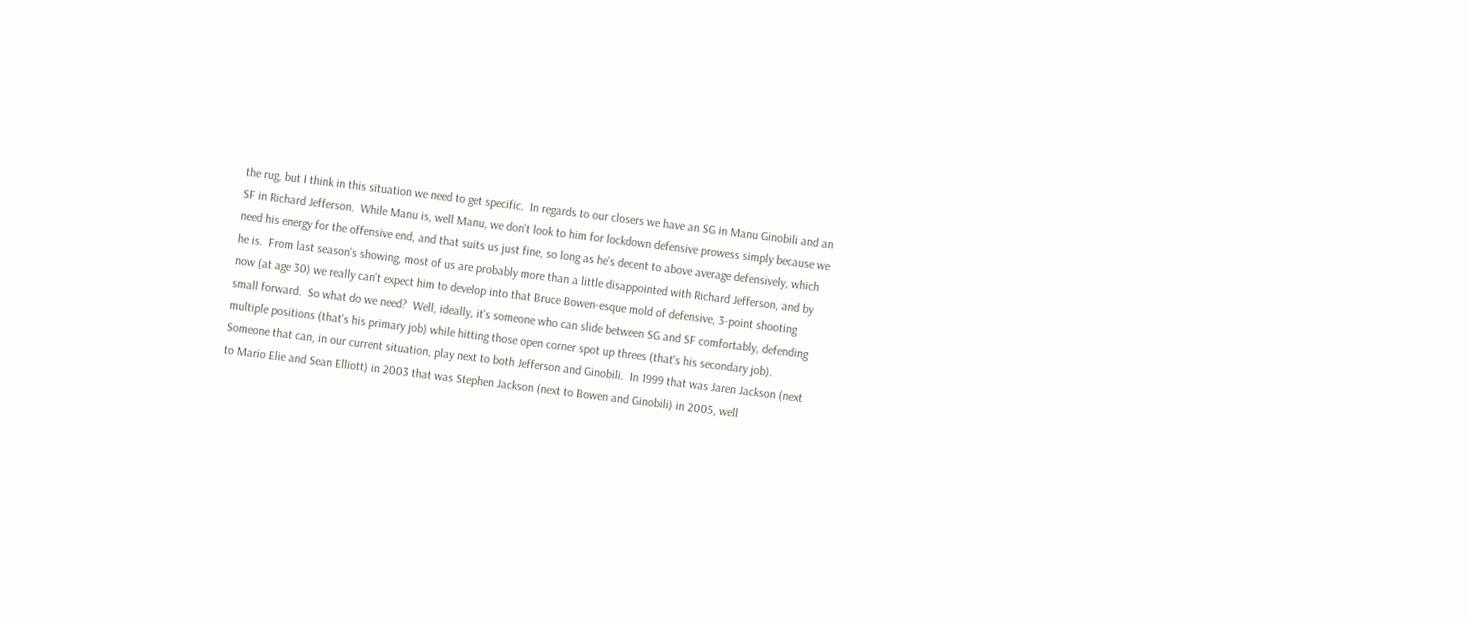the rug, but I think in this situation we need to get specific.  In regards to our closers we have an SG in Manu Ginobili and an SF in Richard Jefferson.  While Manu is, well Manu, we don't look to him for lockdown defensive prowess simply because we need his energy for the offensive end, and that suits us just fine, so long as he's decent to above average defensively, which he is.  From last season's showing, most of us are probably more than a little disappointed with Richard Jefferson, and by now (at age 30) we really can't expect him to develop into that Bruce Bowen-esque mold of defensive, 3-point shooting small forward.  So what do we need?  Well, ideally, it's someone who can slide between SG and SF comfortably, defending multiple positions (that's his primary job) while hitting those open corner spot up threes (that's his secondary job).  Someone that can, in our current situation, play next to both Jefferson and Ginobili.  In 1999 that was Jaren Jackson (next to Mario Elie and Sean Elliott) in 2003 that was Stephen Jackson (next to Bowen and Ginobili) in 2005, well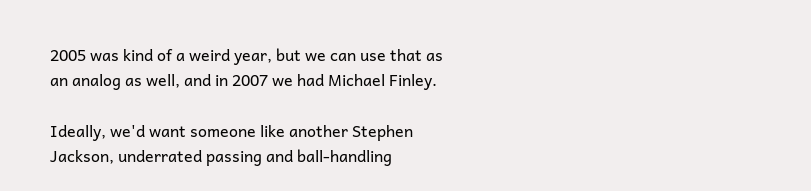2005 was kind of a weird year, but we can use that as an analog as well, and in 2007 we had Michael Finley.

Ideally, we'd want someone like another Stephen Jackson, underrated passing and ball-handling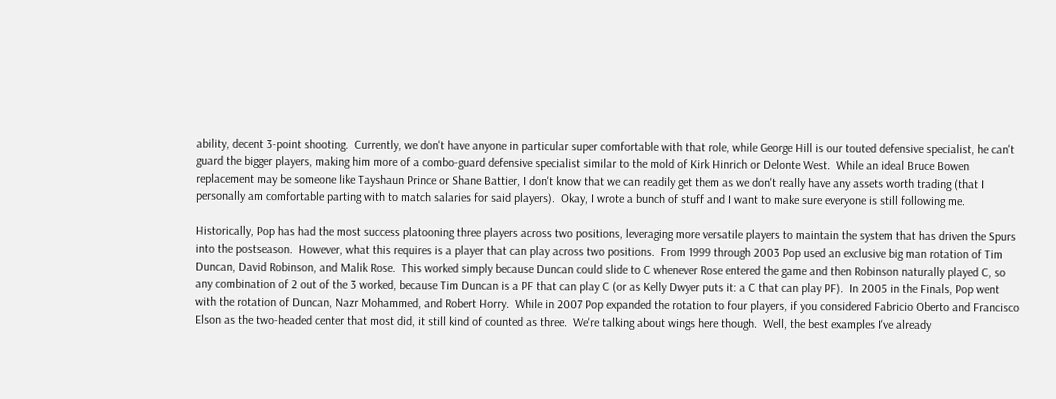ability, decent 3-point shooting.  Currently, we don't have anyone in particular super comfortable with that role, while George Hill is our touted defensive specialist, he can't guard the bigger players, making him more of a combo-guard defensive specialist similar to the mold of Kirk Hinrich or Delonte West.  While an ideal Bruce Bowen replacement may be someone like Tayshaun Prince or Shane Battier, I don't know that we can readily get them as we don't really have any assets worth trading (that I personally am comfortable parting with to match salaries for said players).  Okay, I wrote a bunch of stuff and I want to make sure everyone is still following me.

Historically, Pop has had the most success platooning three players across two positions, leveraging more versatile players to maintain the system that has driven the Spurs into the postseason.  However, what this requires is a player that can play across two positions.  From 1999 through 2003 Pop used an exclusive big man rotation of Tim Duncan, David Robinson, and Malik Rose.  This worked simply because Duncan could slide to C whenever Rose entered the game and then Robinson naturally played C, so any combination of 2 out of the 3 worked, because Tim Duncan is a PF that can play C (or as Kelly Dwyer puts it: a C that can play PF).  In 2005 in the Finals, Pop went with the rotation of Duncan, Nazr Mohammed, and Robert Horry.  While in 2007 Pop expanded the rotation to four players, if you considered Fabricio Oberto and Francisco Elson as the two-headed center that most did, it still kind of counted as three.  We're talking about wings here though.  Well, the best examples I've already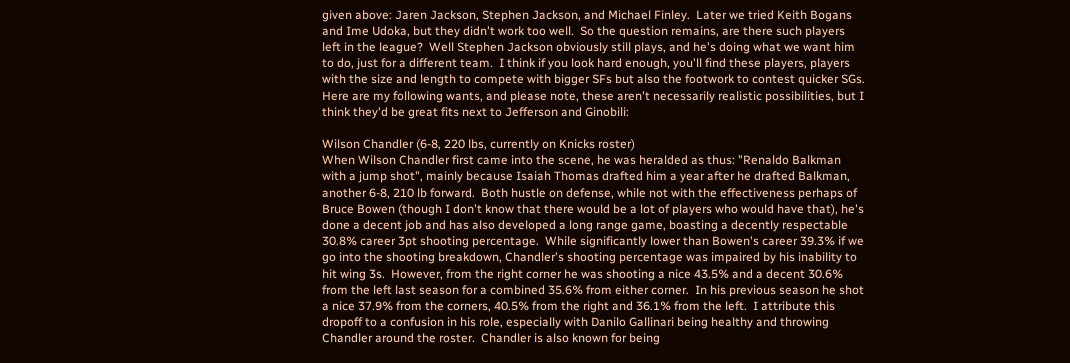given above: Jaren Jackson, Stephen Jackson, and Michael Finley.  Later we tried Keith Bogans and Ime Udoka, but they didn't work too well.  So the question remains, are there such players left in the league?  Well Stephen Jackson obviously still plays, and he's doing what we want him to do, just for a different team.  I think if you look hard enough, you'll find these players, players with the size and length to compete with bigger SFs but also the footwork to contest quicker SGs.  Here are my following wants, and please note, these aren't necessarily realistic possibilities, but I think they'd be great fits next to Jefferson and Ginobili:

Wilson Chandler (6-8, 220 lbs, currently on Knicks roster)
When Wilson Chandler first came into the scene, he was heralded as thus: "Renaldo Balkman with a jump shot", mainly because Isaiah Thomas drafted him a year after he drafted Balkman, another 6-8, 210 lb forward.  Both hustle on defense, while not with the effectiveness perhaps of Bruce Bowen (though I don't know that there would be a lot of players who would have that), he's done a decent job and has also developed a long range game, boasting a decently respectable 30.8% career 3pt shooting percentage.  While significantly lower than Bowen's career 39.3% if we go into the shooting breakdown, Chandler's shooting percentage was impaired by his inability to hit wing 3s.  However, from the right corner he was shooting a nice 43.5% and a decent 30.6% from the left last season for a combined 35.6% from either corner.  In his previous season he shot a nice 37.9% from the corners, 40.5% from the right and 36.1% from the left.  I attribute this dropoff to a confusion in his role, especially with Danilo Gallinari being healthy and throwing Chandler around the roster.  Chandler is also known for being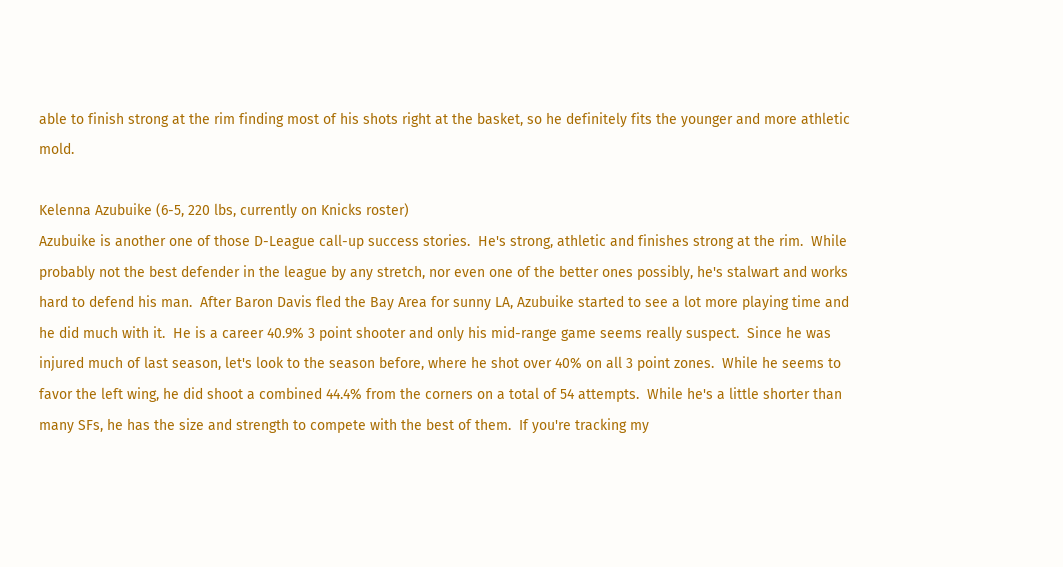able to finish strong at the rim finding most of his shots right at the basket, so he definitely fits the younger and more athletic mold.

Kelenna Azubuike (6-5, 220 lbs, currently on Knicks roster)
Azubuike is another one of those D-League call-up success stories.  He's strong, athletic and finishes strong at the rim.  While probably not the best defender in the league by any stretch, nor even one of the better ones possibly, he's stalwart and works hard to defend his man.  After Baron Davis fled the Bay Area for sunny LA, Azubuike started to see a lot more playing time and he did much with it.  He is a career 40.9% 3 point shooter and only his mid-range game seems really suspect.  Since he was injured much of last season, let's look to the season before, where he shot over 40% on all 3 point zones.  While he seems to favor the left wing, he did shoot a combined 44.4% from the corners on a total of 54 attempts.  While he's a little shorter than many SFs, he has the size and strength to compete with the best of them.  If you're tracking my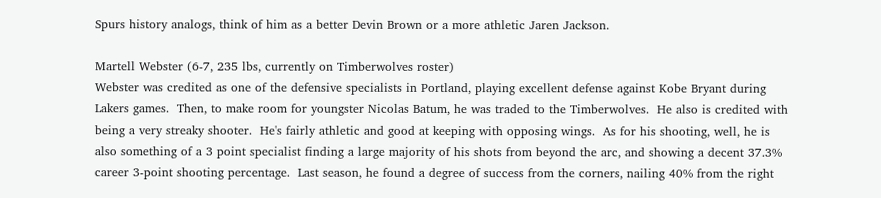Spurs history analogs, think of him as a better Devin Brown or a more athletic Jaren Jackson.

Martell Webster (6-7, 235 lbs, currently on Timberwolves roster)
Webster was credited as one of the defensive specialists in Portland, playing excellent defense against Kobe Bryant during Lakers games.  Then, to make room for youngster Nicolas Batum, he was traded to the Timberwolves.  He also is credited with being a very streaky shooter.  He's fairly athletic and good at keeping with opposing wings.  As for his shooting, well, he is also something of a 3 point specialist finding a large majority of his shots from beyond the arc, and showing a decent 37.3% career 3-point shooting percentage.  Last season, he found a degree of success from the corners, nailing 40% from the right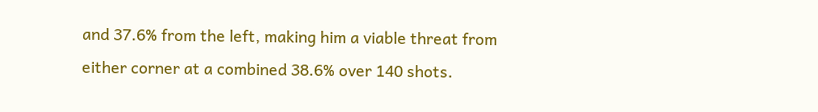and 37.6% from the left, making him a viable threat from either corner at a combined 38.6% over 140 shots.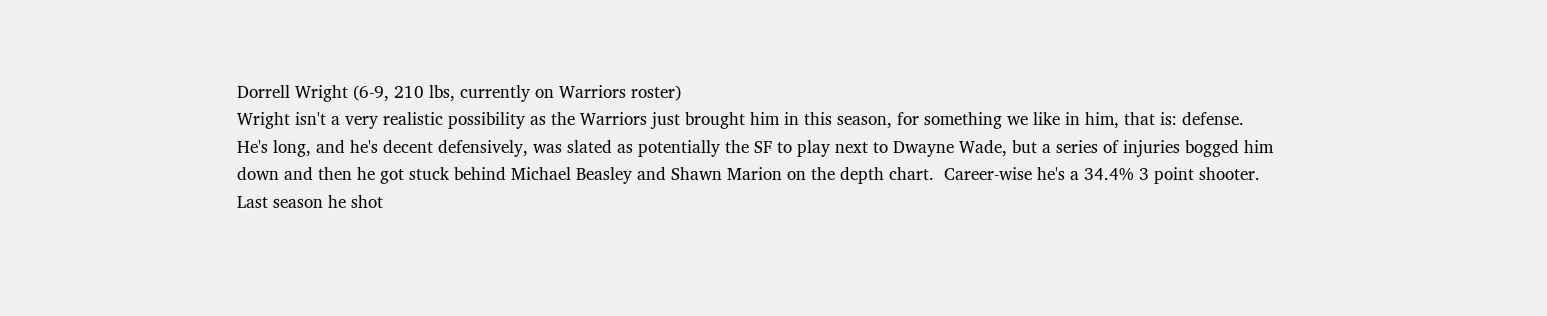Dorrell Wright (6-9, 210 lbs, currently on Warriors roster)
Wright isn't a very realistic possibility as the Warriors just brought him in this season, for something we like in him, that is: defense.  He's long, and he's decent defensively, was slated as potentially the SF to play next to Dwayne Wade, but a series of injuries bogged him down and then he got stuck behind Michael Beasley and Shawn Marion on the depth chart.  Career-wise he's a 34.4% 3 point shooter.  Last season he shot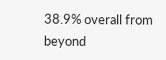38.9% overall from beyond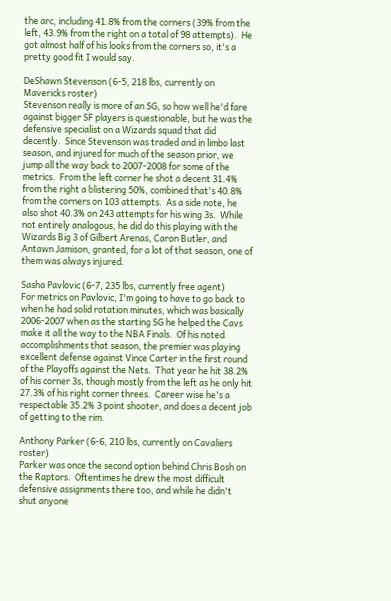the arc, including 41.8% from the corners (39% from the left, 43.9% from the right on a total of 98 attempts).  He got almost half of his looks from the corners so, it's a pretty good fit I would say.

DeShawn Stevenson (6-5, 218 lbs, currently on Mavericks roster)
Stevenson really is more of an SG, so how well he'd fare against bigger SF players is questionable, but he was the defensive specialist on a Wizards squad that did decently.  Since Stevenson was traded and in limbo last season, and injured for much of the season prior, we jump all the way back to 2007-2008 for some of the metrics.  From the left corner he shot a decent 31.4% from the right a blistering 50%, combined that's 40.8% from the corners on 103 attempts.  As a side note, he also shot 40.3% on 243 attempts for his wing 3s.  While not entirely analogous, he did do this playing with the Wizards Big 3 of Gilbert Arenas, Caron Butler, and Antawn Jamison, granted, for a lot of that season, one of them was always injured.

Sasha Pavlovic (6-7, 235 lbs, currently free agent)
For metrics on Pavlovic, I'm going to have to go back to when he had solid rotation minutes, which was basically 2006-2007 when as the starting SG he helped the Cavs make it all the way to the NBA Finals.  Of his noted accomplishments that season, the premier was playing excellent defense against Vince Carter in the first round of the Playoffs against the Nets.  That year he hit 38.2% of his corner 3s, though mostly from the left as he only hit 27.3% of his right corner threes.  Career wise he's a respectable 35.2% 3 point shooter, and does a decent job of getting to the rim.

Anthony Parker (6-6, 210 lbs, currently on Cavaliers roster)
Parker was once the second option behind Chris Bosh on the Raptors.  Oftentimes he drew the most difficult defensive assignments there too, and while he didn't shut anyone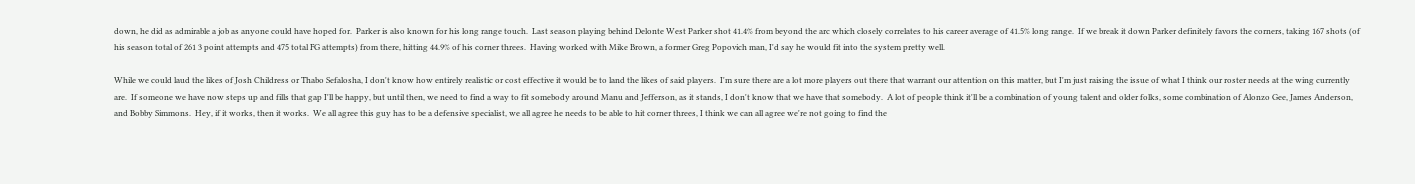down, he did as admirable a job as anyone could have hoped for.  Parker is also known for his long range touch.  Last season playing behind Delonte West Parker shot 41.4% from beyond the arc which closely correlates to his career average of 41.5% long range.  If we break it down Parker definitely favors the corners, taking 167 shots (of his season total of 261 3 point attempts and 475 total FG attempts) from there, hitting 44.9% of his corner threes.  Having worked with Mike Brown, a former Greg Popovich man, I'd say he would fit into the system pretty well.

While we could laud the likes of Josh Childress or Thabo Sefalosha, I don't know how entirely realistic or cost effective it would be to land the likes of said players.  I'm sure there are a lot more players out there that warrant our attention on this matter, but I'm just raising the issue of what I think our roster needs at the wing currently are.  If someone we have now steps up and fills that gap I'll be happy, but until then, we need to find a way to fit somebody around Manu and Jefferson, as it stands, I don't know that we have that somebody.  A lot of people think it'll be a combination of young talent and older folks, some combination of Alonzo Gee, James Anderson, and Bobby Simmons.  Hey, if it works, then it works.  We all agree this guy has to be a defensive specialist, we all agree he needs to be able to hit corner threes, I think we can all agree we're not going to find the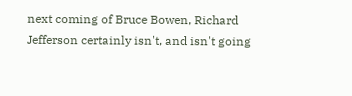next coming of Bruce Bowen, Richard Jefferson certainly isn't, and isn't going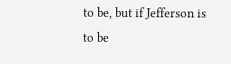to be, but if Jefferson is to be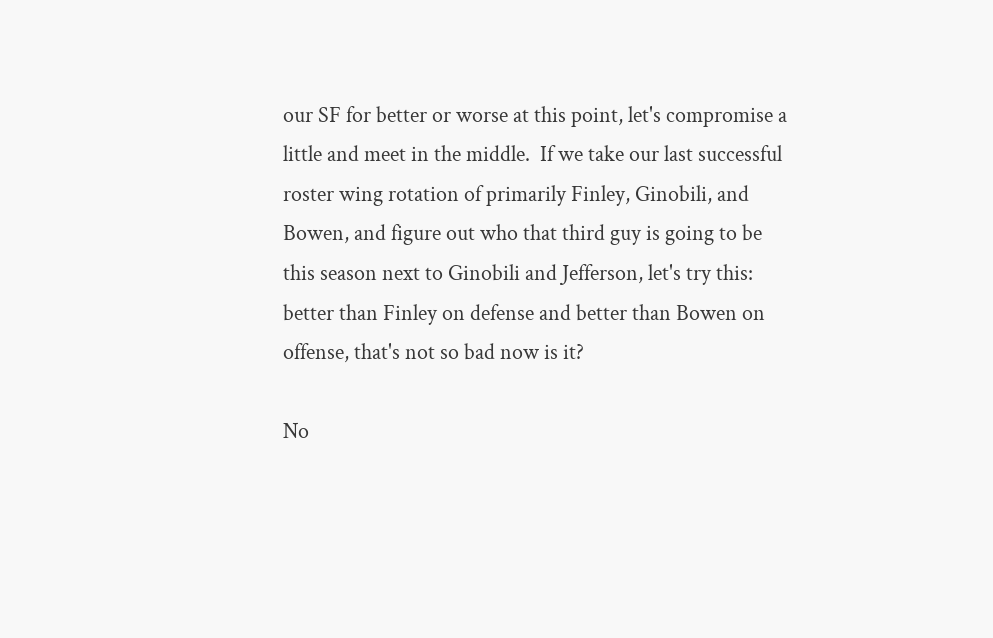our SF for better or worse at this point, let's compromise a little and meet in the middle.  If we take our last successful roster wing rotation of primarily Finley, Ginobili, and Bowen, and figure out who that third guy is going to be this season next to Ginobili and Jefferson, let's try this: better than Finley on defense and better than Bowen on offense, that's not so bad now is it?

No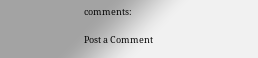comments:

Post a Comment